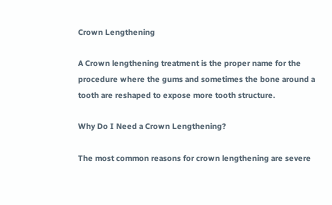Crown Lengthening

A Crown lengthening treatment is the proper name for the procedure where the gums and sometimes the bone around a tooth are reshaped to expose more tooth structure.

Why Do I Need a Crown Lengthening?

The most common reasons for crown lengthening are severe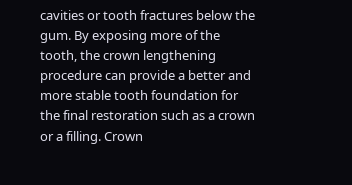cavities or tooth fractures below the gum. By exposing more of the tooth, the crown lengthening procedure can provide a better and more stable tooth foundation for the final restoration such as a crown or a filling. Crown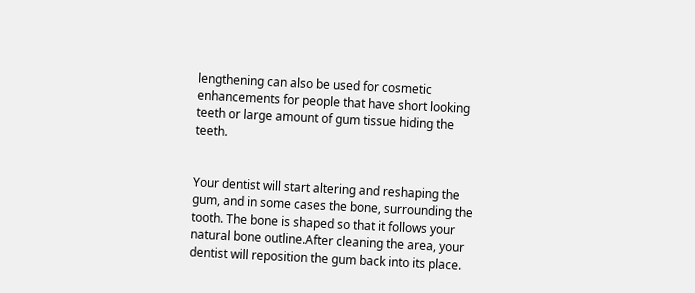lengthening can also be used for cosmetic enhancements for people that have short looking teeth or large amount of gum tissue hiding the teeth.


Your dentist will start altering and reshaping the gum, and in some cases the bone, surrounding the tooth. The bone is shaped so that it follows your natural bone outline.After cleaning the area, your dentist will reposition the gum back into its place.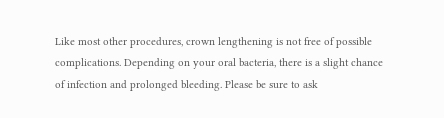Like most other procedures, crown lengthening is not free of possible complications. Depending on your oral bacteria, there is a slight chance of infection and prolonged bleeding. Please be sure to ask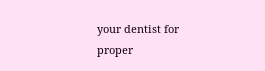your dentist for proper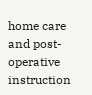home care and post-operative instruction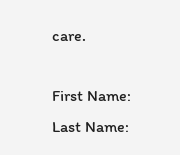care.

First Name:
Last Name: